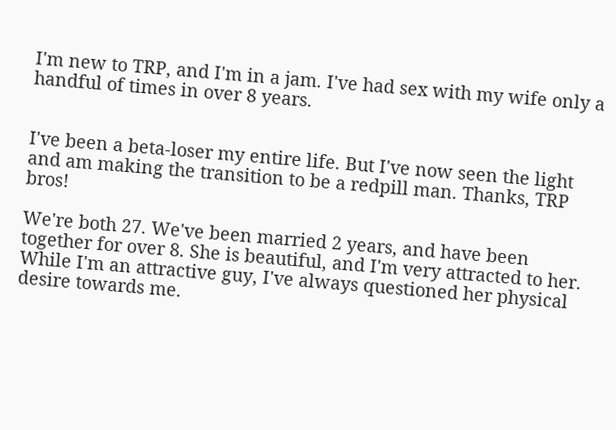I'm new to TRP, and I'm in a jam. I've had sex with my wife only a handful of times in over 8 years.


I've been a beta-loser my entire life. But I've now seen the light and am making the transition to be a redpill man. Thanks, TRP bros!

We're both 27. We've been married 2 years, and have been together for over 8. She is beautiful, and I'm very attracted to her. While I'm an attractive guy, I've always questioned her physical desire towards me.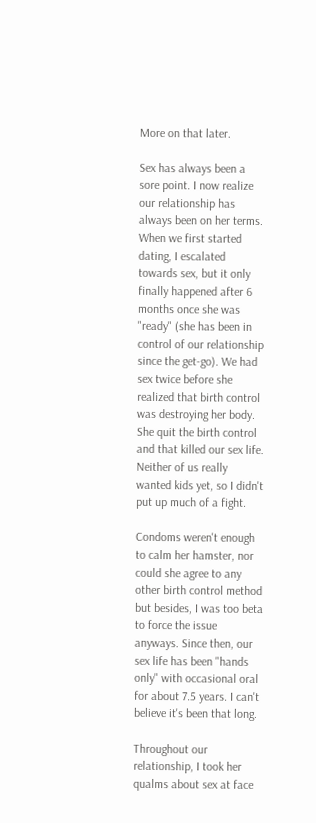More on that later.

Sex has always been a sore point. I now realize our relationship has always been on her terms. When we first started dating, I escalated towards sex, but it only finally happened after 6 months once she was "ready" (she has been in control of our relationship since the get-go). We had sex twice before she realized that birth control was destroying her body. She quit the birth control and that killed our sex life. Neither of us really wanted kids yet, so I didn't put up much of a fight.

Condoms weren't enough to calm her hamster, nor could she agree to any other birth control method but besides, I was too beta to force the issue anyways. Since then, our sex life has been "hands only" with occasional oral for about 7.5 years. I can't believe it's been that long.

Throughout our relationship, I took her qualms about sex at face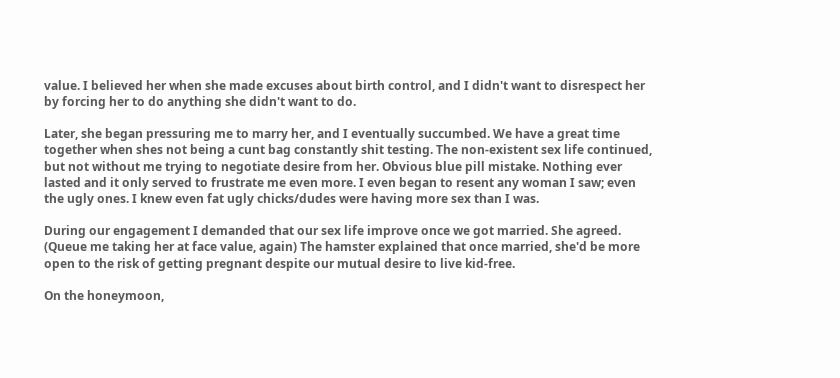value. I believed her when she made excuses about birth control, and I didn't want to disrespect her by forcing her to do anything she didn't want to do.

Later, she began pressuring me to marry her, and I eventually succumbed. We have a great time together when shes not being a cunt bag constantly shit testing. The non-existent sex life continued, but not without me trying to negotiate desire from her. Obvious blue pill mistake. Nothing ever lasted and it only served to frustrate me even more. I even began to resent any woman I saw; even the ugly ones. I knew even fat ugly chicks/dudes were having more sex than I was.

During our engagement I demanded that our sex life improve once we got married. She agreed. (Queue me taking her at face value, again) The hamster explained that once married, she'd be more open to the risk of getting pregnant despite our mutual desire to live kid-free.

On the honeymoon,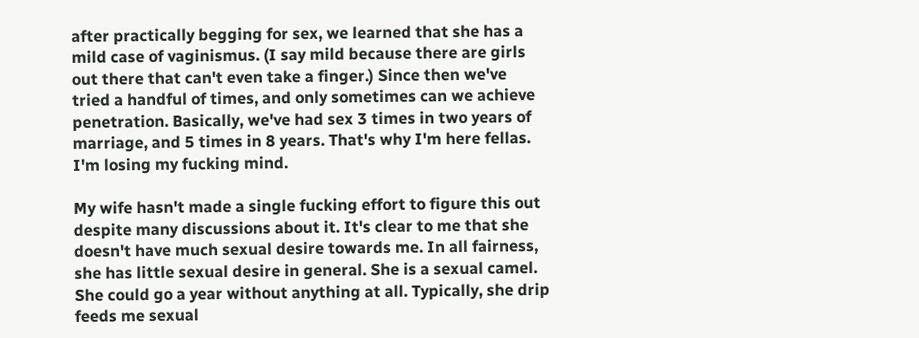after practically begging for sex, we learned that she has a mild case of vaginismus. (I say mild because there are girls out there that can't even take a finger.) Since then we've tried a handful of times, and only sometimes can we achieve penetration. Basically, we've had sex 3 times in two years of marriage, and 5 times in 8 years. That's why I'm here fellas. I'm losing my fucking mind.

My wife hasn't made a single fucking effort to figure this out despite many discussions about it. It's clear to me that she doesn't have much sexual desire towards me. In all fairness, she has little sexual desire in general. She is a sexual camel. She could go a year without anything at all. Typically, she drip feeds me sexual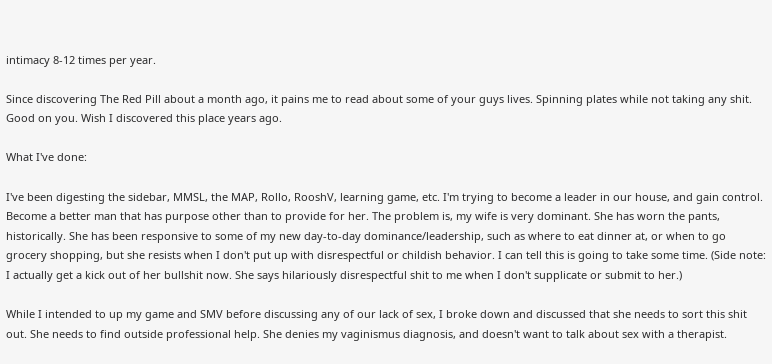intimacy 8-12 times per year.

Since discovering The Red Pill about a month ago, it pains me to read about some of your guys lives. Spinning plates while not taking any shit. Good on you. Wish I discovered this place years ago.

What I've done:

I've been digesting the sidebar, MMSL, the MAP, Rollo, RooshV, learning game, etc. I'm trying to become a leader in our house, and gain control. Become a better man that has purpose other than to provide for her. The problem is, my wife is very dominant. She has worn the pants, historically. She has been responsive to some of my new day-to-day dominance/leadership, such as where to eat dinner at, or when to go grocery shopping, but she resists when I don't put up with disrespectful or childish behavior. I can tell this is going to take some time. (Side note: I actually get a kick out of her bullshit now. She says hilariously disrespectful shit to me when I don't supplicate or submit to her.)

While I intended to up my game and SMV before discussing any of our lack of sex, I broke down and discussed that she needs to sort this shit out. She needs to find outside professional help. She denies my vaginismus diagnosis, and doesn't want to talk about sex with a therapist.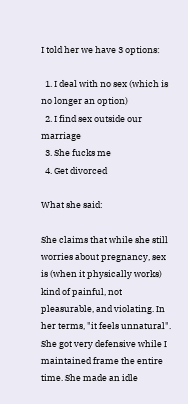I told her we have 3 options:

  1. I deal with no sex (which is no longer an option)
  2. I find sex outside our marriage
  3. She fucks me
  4. Get divorced

What she said:

She claims that while she still worries about pregnancy, sex is (when it physically works) kind of painful, not pleasurable, and violating. In her terms, "it feels unnatural". She got very defensive while I maintained frame the entire time. She made an idle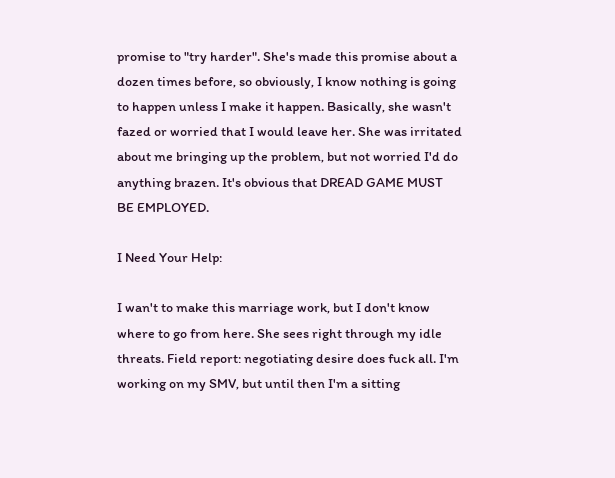promise to "try harder". She's made this promise about a dozen times before, so obviously, I know nothing is going to happen unless I make it happen. Basically, she wasn't fazed or worried that I would leave her. She was irritated about me bringing up the problem, but not worried I'd do anything brazen. It's obvious that DREAD GAME MUST BE EMPLOYED.

I Need Your Help:

I wan't to make this marriage work, but I don't know where to go from here. She sees right through my idle threats. Field report: negotiating desire does fuck all. I'm working on my SMV, but until then I'm a sitting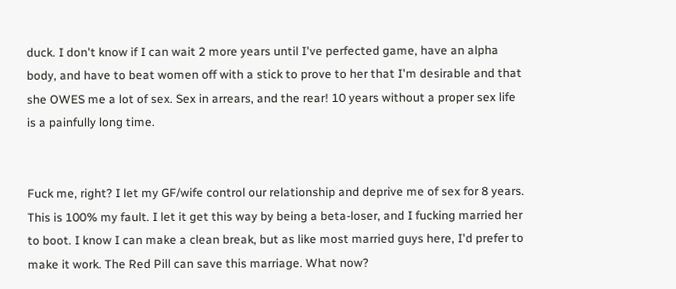duck. I don't know if I can wait 2 more years until I've perfected game, have an alpha body, and have to beat women off with a stick to prove to her that I'm desirable and that she OWES me a lot of sex. Sex in arrears, and the rear! 10 years without a proper sex life is a painfully long time.


Fuck me, right? I let my GF/wife control our relationship and deprive me of sex for 8 years. This is 100% my fault. I let it get this way by being a beta-loser, and I fucking married her to boot. I know I can make a clean break, but as like most married guys here, I'd prefer to make it work. The Red Pill can save this marriage. What now?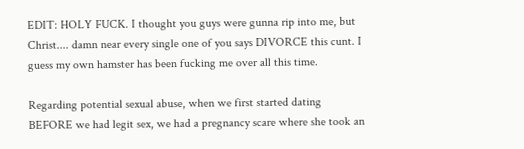EDIT: HOLY FUCK. I thought you guys were gunna rip into me, but Christ.... damn near every single one of you says DIVORCE this cunt. I guess my own hamster has been fucking me over all this time.

Regarding potential sexual abuse, when we first started dating BEFORE we had legit sex, we had a pregnancy scare where she took an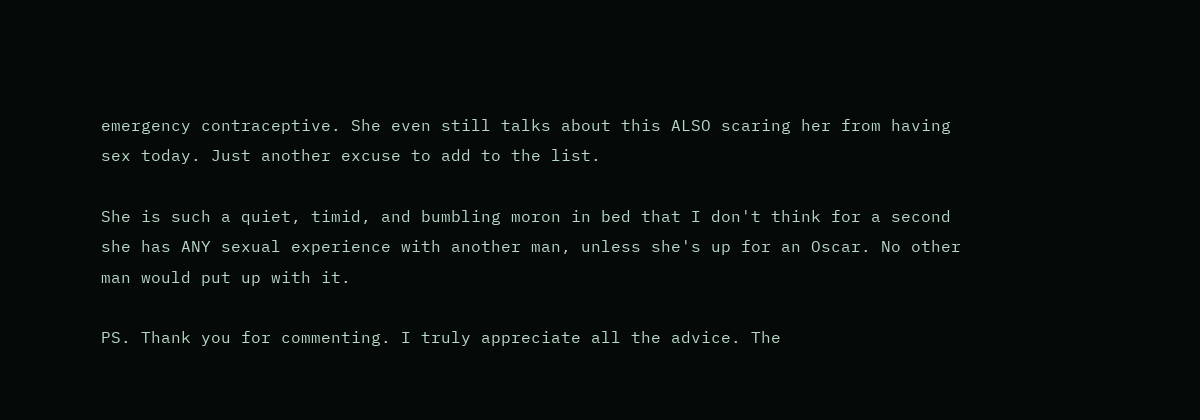emergency contraceptive. She even still talks about this ALSO scaring her from having sex today. Just another excuse to add to the list.

She is such a quiet, timid, and bumbling moron in bed that I don't think for a second she has ANY sexual experience with another man, unless she's up for an Oscar. No other man would put up with it.

PS. Thank you for commenting. I truly appreciate all the advice. The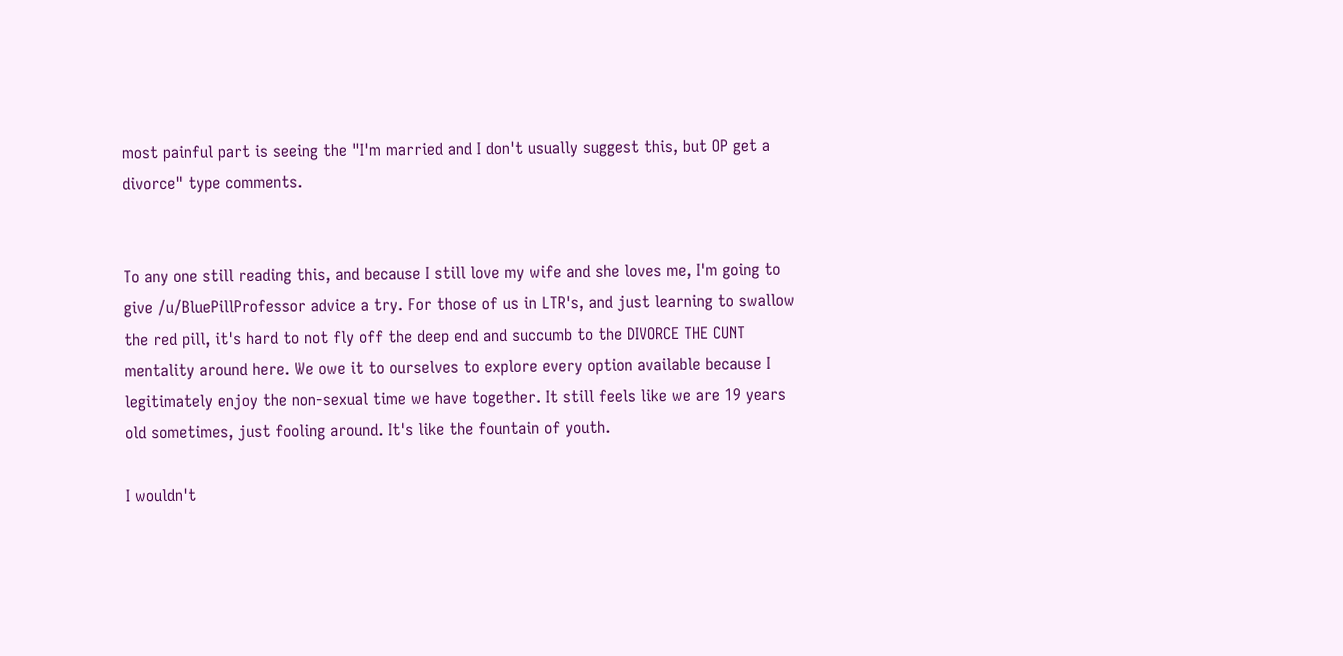most painful part is seeing the "I'm married and I don't usually suggest this, but OP get a divorce" type comments.


To any one still reading this, and because I still love my wife and she loves me, I'm going to give /u/BluePillProfessor advice a try. For those of us in LTR's, and just learning to swallow the red pill, it's hard to not fly off the deep end and succumb to the DIVORCE THE CUNT mentality around here. We owe it to ourselves to explore every option available because I legitimately enjoy the non-sexual time we have together. It still feels like we are 19 years old sometimes, just fooling around. It's like the fountain of youth.

I wouldn't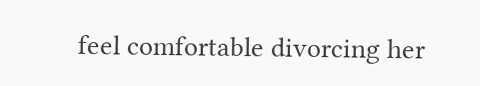feel comfortable divorcing her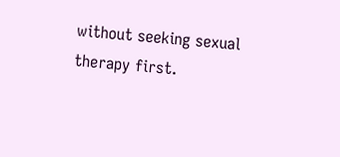without seeking sexual therapy first.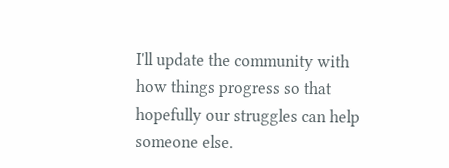I'll update the community with how things progress so that hopefully our struggles can help someone else.